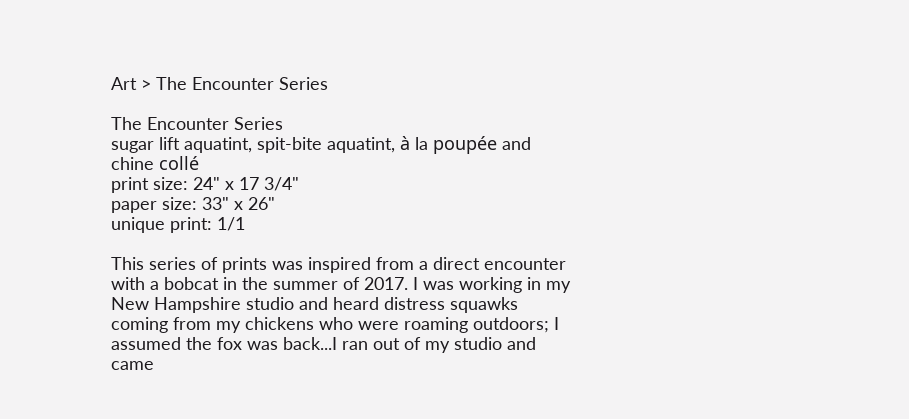Art > The Encounter Series

The Encounter Series
sugar lift aquatint, spit-bite aquatint, à la poupée and chine collé
print size: 24" x 17 3/4"
paper size: 33" x 26"
unique print: 1/1

This series of prints was inspired from a direct encounter with a bobcat in the summer of 2017. I was working in my New Hampshire studio and heard distress squawks coming from my chickens who were roaming outdoors; I assumed the fox was back...I ran out of my studio and came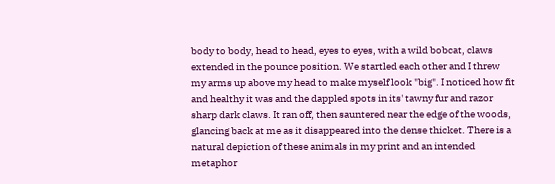body to body, head to head, eyes to eyes, with a wild bobcat, claws extended in the pounce position. We startled each other and I threw my arms up above my head to make myself look "big". I noticed how fit and healthy it was and the dappled spots in its' tawny fur and razor sharp dark claws. It ran off, then sauntered near the edge of the woods, glancing back at me as it disappeared into the dense thicket. There is a natural depiction of these animals in my print and an intended metaphor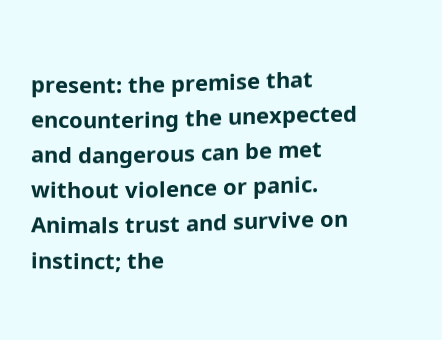present: the premise that encountering the unexpected and dangerous can be met without violence or panic. Animals trust and survive on instinct; the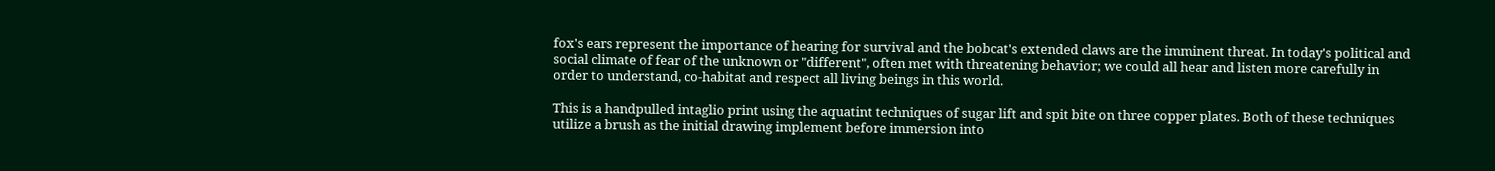fox's ears represent the importance of hearing for survival and the bobcat's extended claws are the imminent threat. In today's political and social climate of fear of the unknown or "different", often met with threatening behavior; we could all hear and listen more carefully in order to understand, co-habitat and respect all living beings in this world.

This is a handpulled intaglio print using the aquatint techniques of sugar lift and spit bite on three copper plates. Both of these techniques utilize a brush as the initial drawing implement before immersion into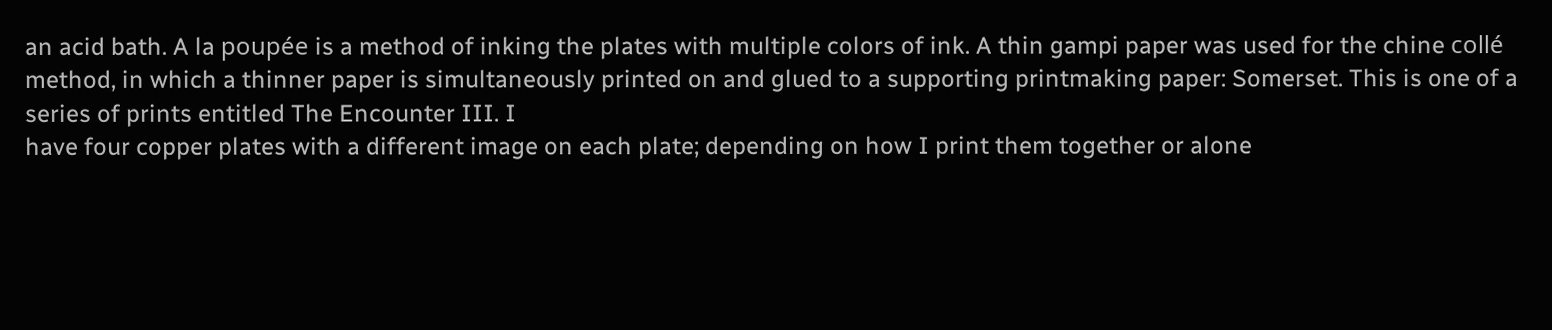an acid bath. A la poupée is a method of inking the plates with multiple colors of ink. A thin gampi paper was used for the chine collé method, in which a thinner paper is simultaneously printed on and glued to a supporting printmaking paper: Somerset. This is one of a series of prints entitled The Encounter III. I
have four copper plates with a different image on each plate; depending on how I print them together or alone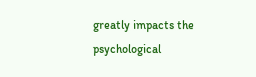greatly impacts the psychological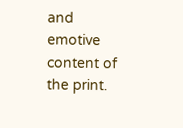and emotive content of the print.